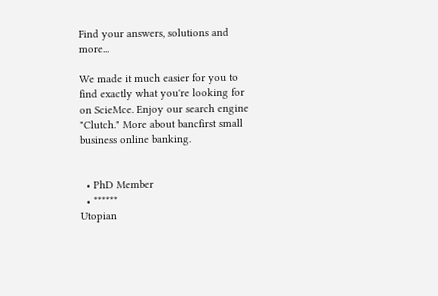Find your answers, solutions and more...

We made it much easier for you to find exactly what you're looking for on ScieMce. Enjoy our search engine "Clutch." More about bancfirst small business online banking.


  • PhD Member
  • ******
Utopian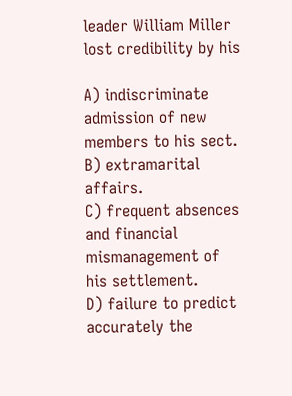leader William Miller lost credibility by his

A) indiscriminate admission of new members to his sect.
B) extramarital affairs.
C) frequent absences and financial mismanagement of his settlement.
D) failure to predict accurately the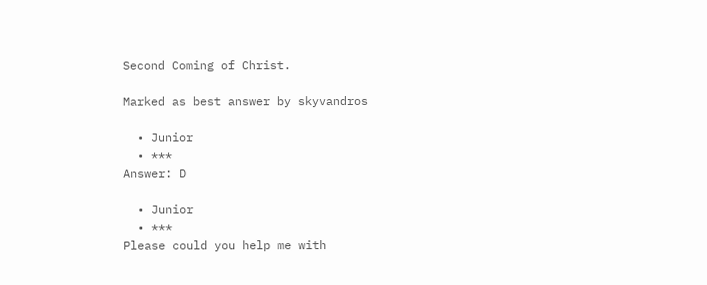Second Coming of Christ.

Marked as best answer by skyvandros

  • Junior
  • ***
Answer: D

  • Junior
  • ***
Please could you help me with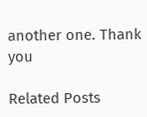another one. Thank you

Related Posts